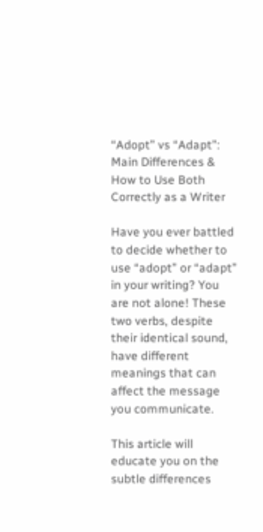“Adopt” vs “Adapt”: Main Differences & How to Use Both Correctly as a Writer

Have you ever battled to decide whether to use “adopt” or “adapt” in your writing? You are not alone! These two verbs, despite their identical sound, have different meanings that can affect the message you communicate.

This article will educate you on the subtle differences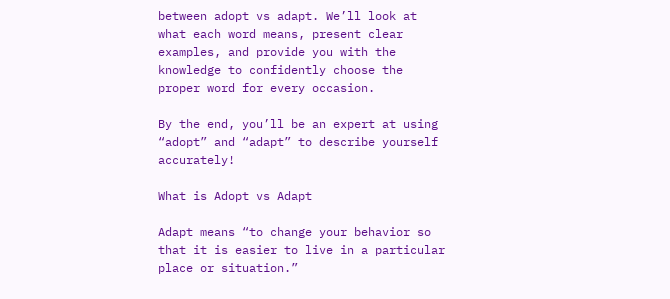between adopt vs adapt. We’ll look at what each word means, present clear examples, and provide you with the knowledge to confidently choose the proper word for every occasion.

By the end, you’ll be an expert at using “adopt” and “adapt” to describe yourself accurately!

What is Adopt vs Adapt

Adapt means “to change your behavior so that it is easier to live in a particular place or situation.”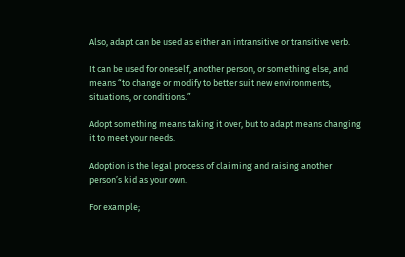Also, adapt can be used as either an intransitive or transitive verb.

It can be used for oneself, another person, or something else, and means “to change or modify to better suit new environments, situations, or conditions.”

Adopt something means taking it over, but to adapt means changing it to meet your needs.

Adoption is the legal process of claiming and raising another person’s kid as your own.

For example;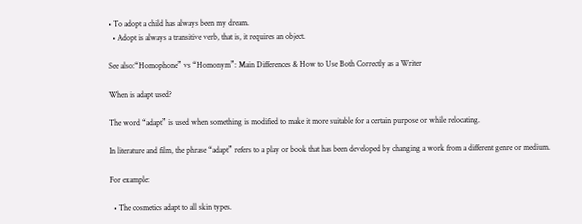• To adopt a child has always been my dream.
  • Adopt is always a transitive verb, that is, it requires an object.

See also:“Homophone” vs “Homonym”: Main Differences & How to Use Both Correctly as a Writer

When is adapt used?

The word “adapt” is used when something is modified to make it more suitable for a certain purpose or while relocating.

In literature and film, the phrase “adapt” refers to a play or book that has been developed by changing a work from a different genre or medium.

For example:

  • The cosmetics adapt to all skin types.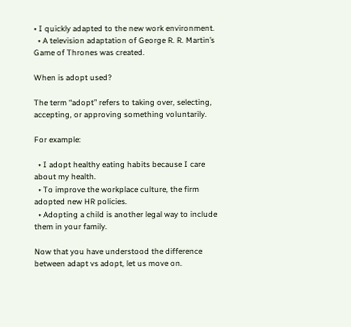• I quickly adapted to the new work environment.
  • A television adaptation of George R. R. Martin’s Game of Thrones was created.

When is adopt used?

The term “adopt” refers to taking over, selecting, accepting, or approving something voluntarily.

For example:

  • I adopt healthy eating habits because I care about my health.
  • To improve the workplace culture, the firm adopted new HR policies.
  • Adopting a child is another legal way to include them in your family.

Now that you have understood the difference between adapt vs adopt, let us move on.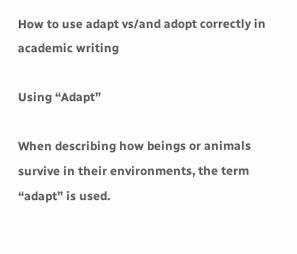How to use adapt vs/and adopt correctly in academic writing

Using “Adapt”

When describing how beings or animals survive in their environments, the term “adapt” is used.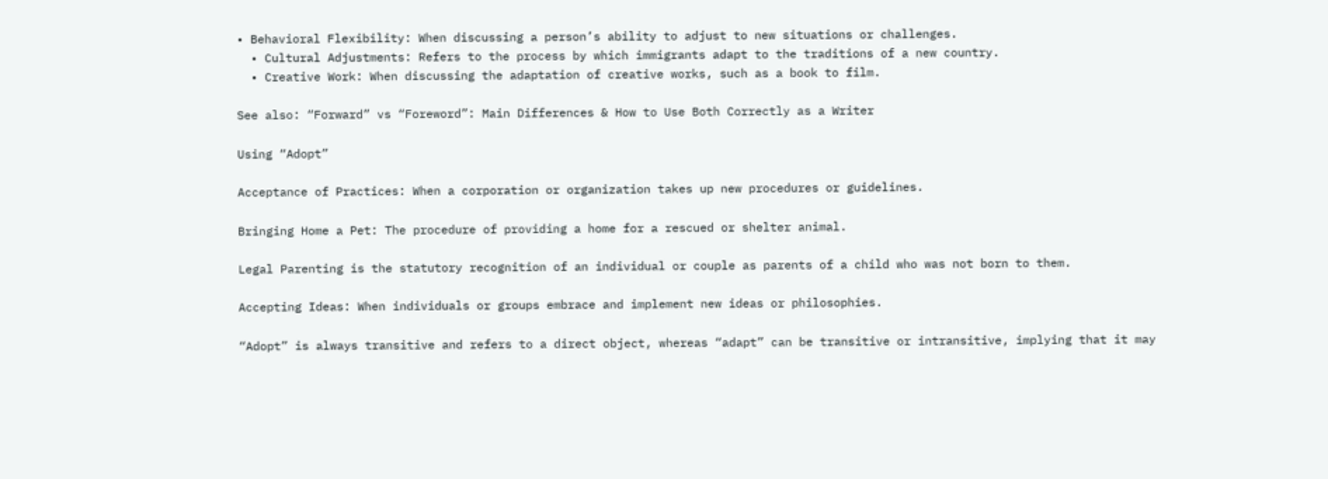• Behavioral Flexibility: When discussing a person’s ability to adjust to new situations or challenges.
  • Cultural Adjustments: Refers to the process by which immigrants adapt to the traditions of a new country.
  • Creative Work: When discussing the adaptation of creative works, such as a book to film.

See also: “Forward” vs “Foreword”: Main Differences & How to Use Both Correctly as a Writer

Using “Adopt”

Acceptance of Practices: When a corporation or organization takes up new procedures or guidelines.

Bringing Home a Pet: The procedure of providing a home for a rescued or shelter animal.

Legal Parenting is the statutory recognition of an individual or couple as parents of a child who was not born to them.

Accepting Ideas: When individuals or groups embrace and implement new ideas or philosophies.

“Adopt” is always transitive and refers to a direct object, whereas “adapt” can be transitive or intransitive, implying that it may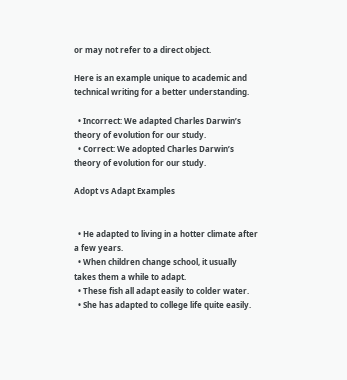or may not refer to a direct object.

Here is an example unique to academic and technical writing for a better understanding.

  • Incorrect: We adapted Charles Darwin’s theory of evolution for our study.
  • Correct: We adopted Charles Darwin’s theory of evolution for our study.

Adopt vs Adapt Examples


  • He adapted to living in a hotter climate after a few years.
  • When children change school, it usually takes them a while to adapt.
  • These fish all adapt easily to colder water.
  • She has adapted to college life quite easily.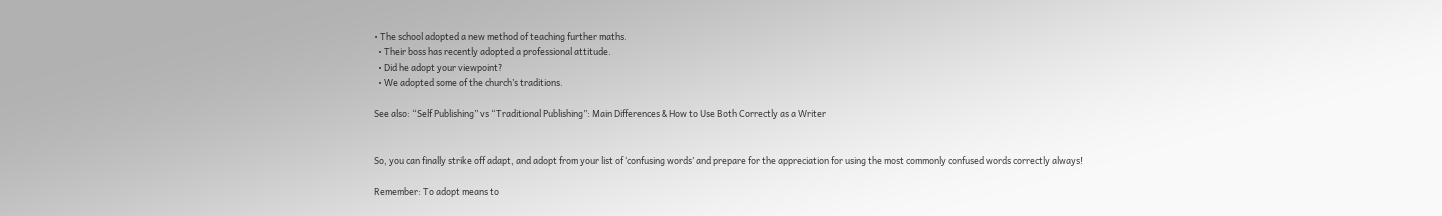• The school adopted a new method of teaching further maths.
  • Their boss has recently adopted a professional attitude.
  • Did he adopt your viewpoint?
  • We adopted some of the church’s traditions.

See also: “Self Publishing” vs “Traditional Publishing”: Main Differences & How to Use Both Correctly as a Writer


So, you can finally strike off adapt, and adopt from your list of ‘confusing words’ and prepare for the appreciation for using the most commonly confused words correctly always!

Remember: To adopt means to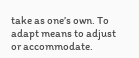take as one’s own. To adapt means to adjust or accommodate.